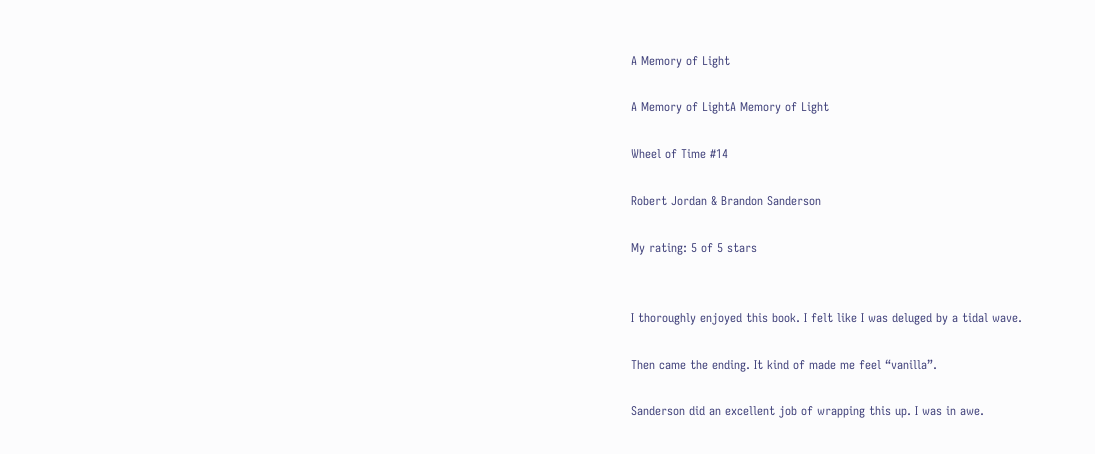A Memory of Light

A Memory of LightA Memory of Light

Wheel of Time #14

Robert Jordan & Brandon Sanderson

My rating: 5 of 5 stars


I thoroughly enjoyed this book. I felt like I was deluged by a tidal wave.

Then came the ending. It kind of made me feel “vanilla”.

Sanderson did an excellent job of wrapping this up. I was in awe.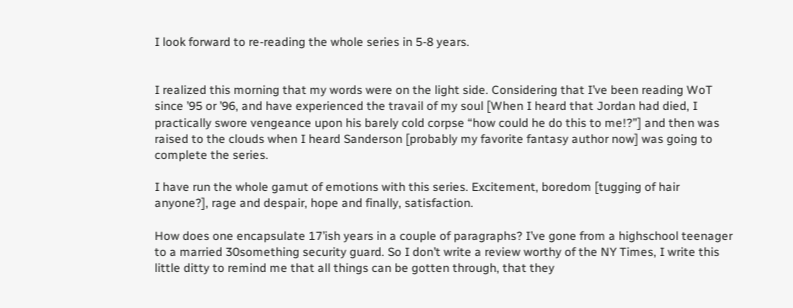I look forward to re-reading the whole series in 5-8 years.


I realized this morning that my words were on the light side. Considering that I’ve been reading WoT since ’95 or ’96, and have experienced the travail of my soul [When I heard that Jordan had died, I practically swore vengeance upon his barely cold corpse “how could he do this to me!?”] and then was raised to the clouds when I heard Sanderson [probably my favorite fantasy author now] was going to complete the series.

I have run the whole gamut of emotions with this series. Excitement, boredom [tugging of hair anyone?], rage and despair, hope and finally, satisfaction.

How does one encapsulate 17’ish years in a couple of paragraphs? I’ve gone from a highschool teenager to a married 30something security guard. So I don’t write a review worthy of the NY Times, I write this little ditty to remind me that all things can be gotten through, that they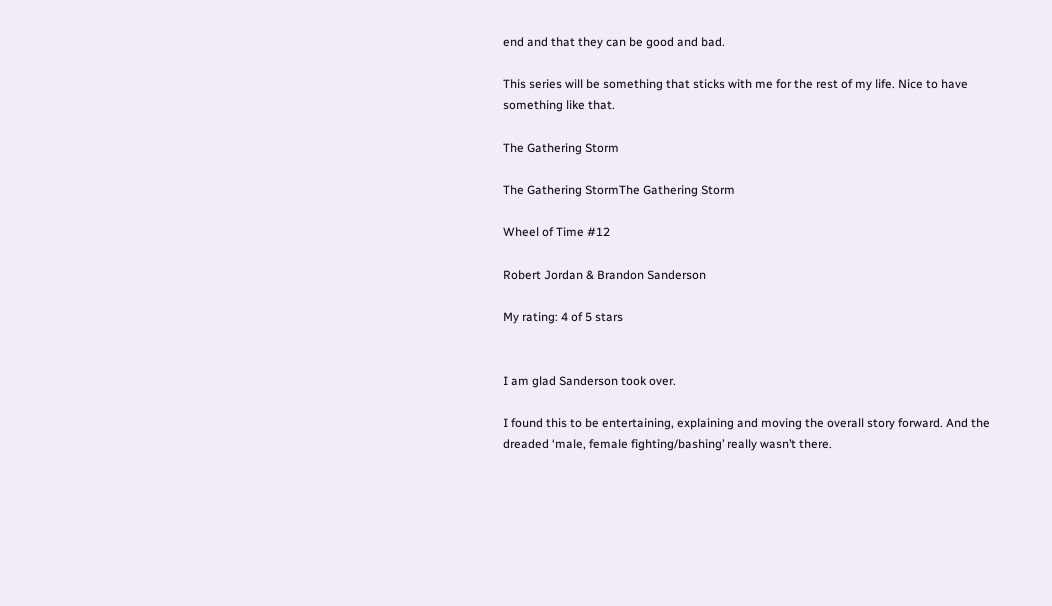end and that they can be good and bad.

This series will be something that sticks with me for the rest of my life. Nice to have something like that.

The Gathering Storm

The Gathering StormThe Gathering Storm

Wheel of Time #12

Robert Jordan & Brandon Sanderson

My rating: 4 of 5 stars


I am glad Sanderson took over.

I found this to be entertaining, explaining and moving the overall story forward. And the dreaded ‘male, female fighting/bashing’ really wasn’t there.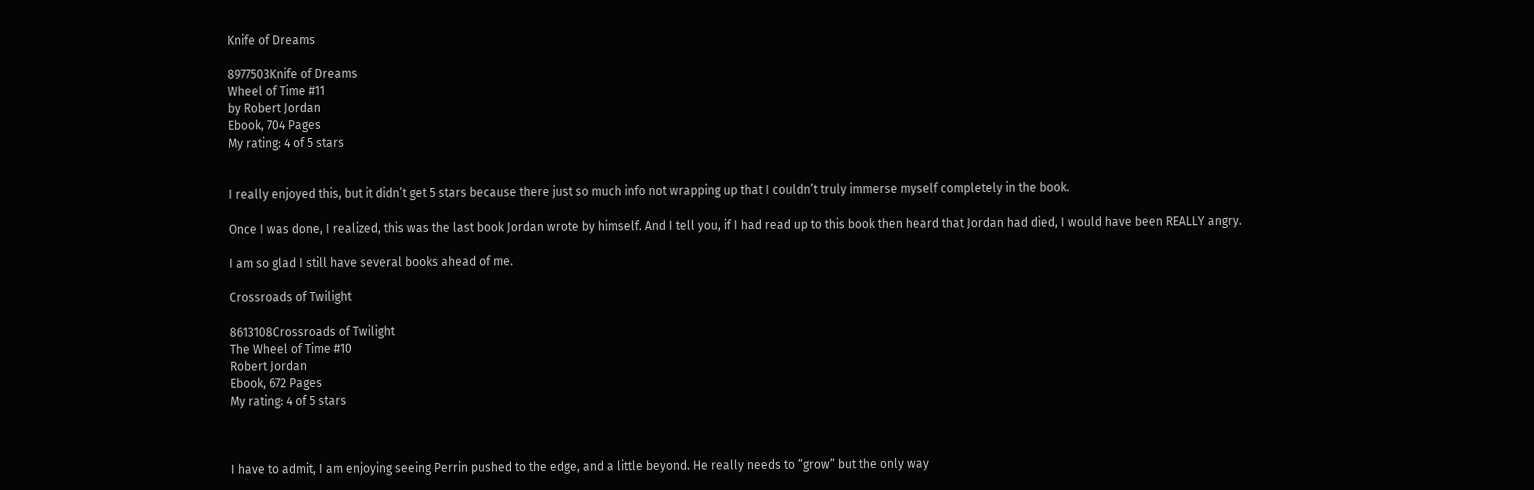Knife of Dreams

8977503Knife of Dreams
Wheel of Time #11
by Robert Jordan
Ebook, 704 Pages
My rating: 4 of 5 stars


I really enjoyed this, but it didn’t get 5 stars because there just so much info not wrapping up that I couldn’t truly immerse myself completely in the book.

Once I was done, I realized, this was the last book Jordan wrote by himself. And I tell you, if I had read up to this book then heard that Jordan had died, I would have been REALLY angry.

I am so glad I still have several books ahead of me.

Crossroads of Twilight

8613108Crossroads of Twilight
The Wheel of Time #10
Robert Jordan
Ebook, 672 Pages
My rating: 4 of 5 stars



I have to admit, I am enjoying seeing Perrin pushed to the edge, and a little beyond. He really needs to “grow” but the only way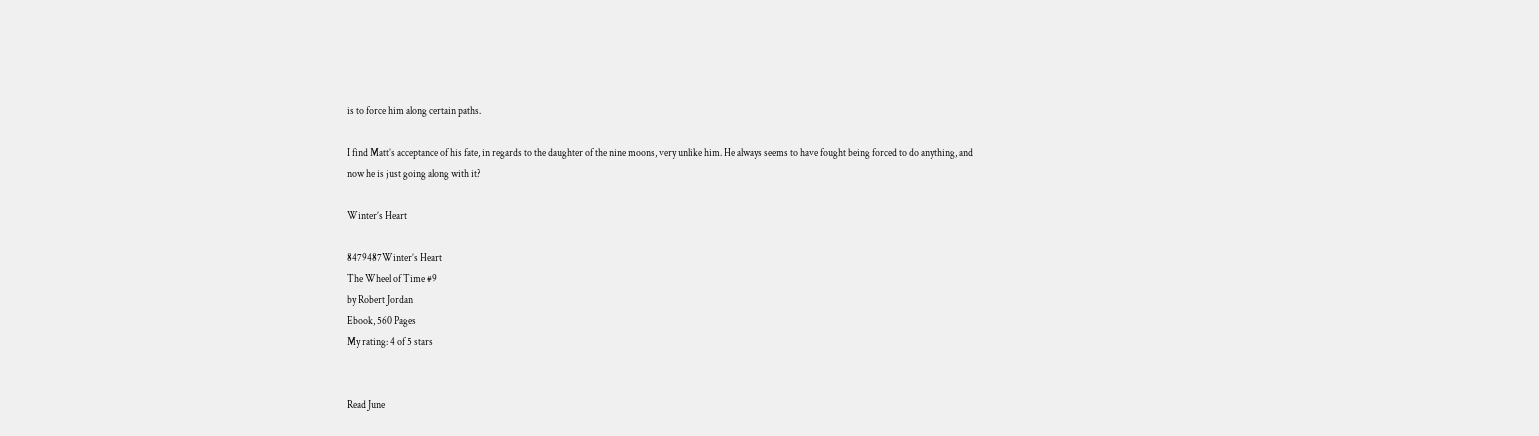is to force him along certain paths.

I find Matt’s acceptance of his fate, in regards to the daughter of the nine moons, very unlike him. He always seems to have fought being forced to do anything, and now he is just going along with it?

Winter’s Heart

8479487Winter’s Heart
The Wheel of Time #9
by Robert Jordan
Ebook, 560 Pages
My rating: 4 of 5 stars


Read June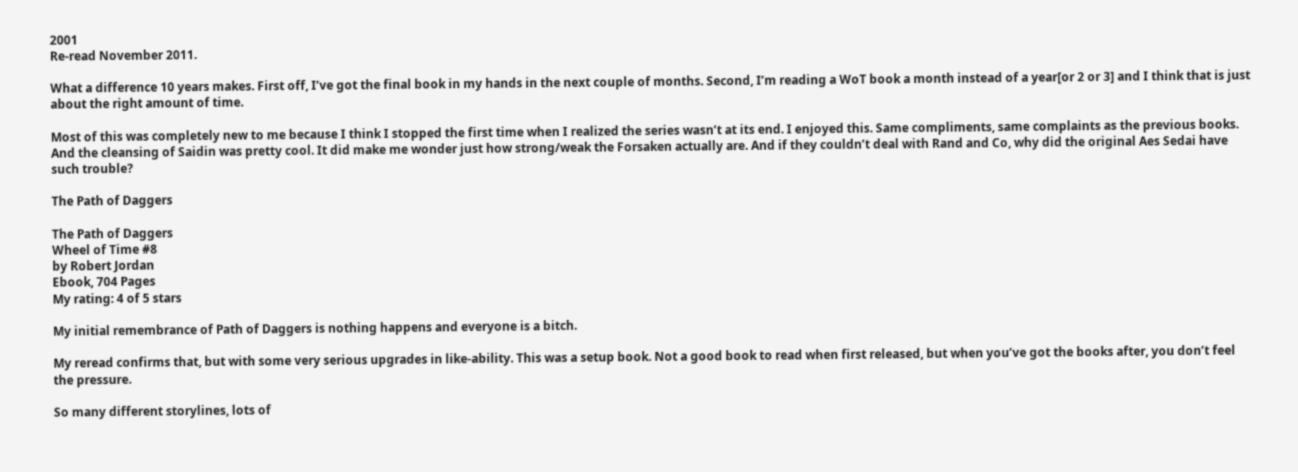2001
Re-read November 2011.

What a difference 10 years makes. First off, I’ve got the final book in my hands in the next couple of months. Second, I’m reading a WoT book a month instead of a year[or 2 or 3] and I think that is just about the right amount of time.

Most of this was completely new to me because I think I stopped the first time when I realized the series wasn’t at its end. I enjoyed this. Same compliments, same complaints as the previous books.
And the cleansing of Saidin was pretty cool. It did make me wonder just how strong/weak the Forsaken actually are. And if they couldn’t deal with Rand and Co, why did the original Aes Sedai have such trouble?

The Path of Daggers

The Path of Daggers
Wheel of Time #8
by Robert Jordan
Ebook, 704 Pages
My rating: 4 of 5 stars

My initial remembrance of Path of Daggers is nothing happens and everyone is a bitch.

My reread confirms that, but with some very serious upgrades in like-ability. This was a setup book. Not a good book to read when first released, but when you’ve got the books after, you don’t feel the pressure.

So many different storylines, lots of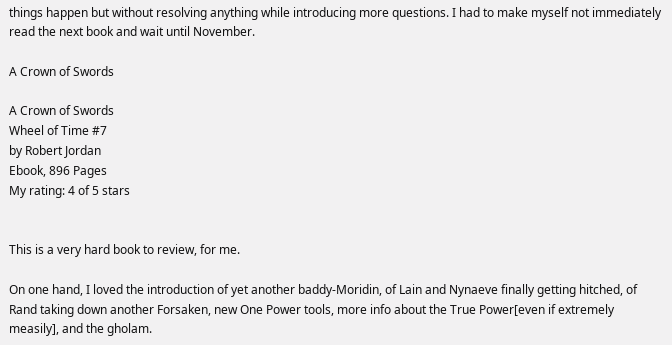things happen but without resolving anything while introducing more questions. I had to make myself not immediately read the next book and wait until November.

A Crown of Swords

A Crown of Swords
Wheel of Time #7
by Robert Jordan
Ebook, 896 Pages
My rating: 4 of 5 stars


This is a very hard book to review, for me.

On one hand, I loved the introduction of yet another baddy-Moridin, of Lain and Nynaeve finally getting hitched, of Rand taking down another Forsaken, new One Power tools, more info about the True Power[even if extremely measily], and the gholam.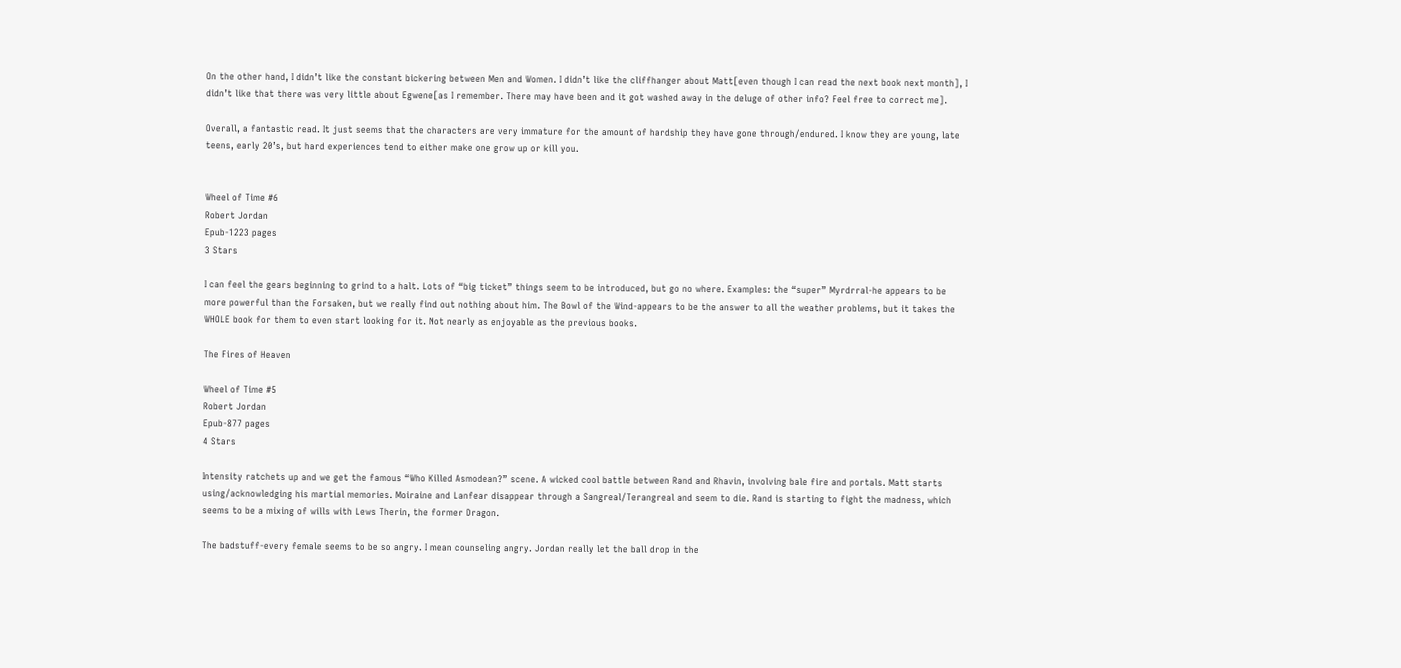On the other hand, I didn’t like the constant bickering between Men and Women. I didn’t like the cliffhanger about Matt[even though I can read the next book next month], I didn’t like that there was very little about Egwene[as I remember. There may have been and it got washed away in the deluge of other info? Feel free to correct me].

Overall, a fantastic read. It just seems that the characters are very immature for the amount of hardship they have gone through/endured. I know they are young, late teens, early 20’s, but hard experiences tend to either make one grow up or kill you.


Wheel of Time #6
Robert Jordan
Epub-1223 pages
3 Stars

I can feel the gears beginning to grind to a halt. Lots of “big ticket” things seem to be introduced, but go no where. Examples: the “super” Myrdrral-he appears to be more powerful than the Forsaken, but we really find out nothing about him. The Bowl of the Wind-appears to be the answer to all the weather problems, but it takes the WHOLE book for them to even start looking for it. Not nearly as enjoyable as the previous books.

The Fires of Heaven

Wheel of Time #5
Robert Jordan
Epub-877 pages
4 Stars

Intensity ratchets up and we get the famous “Who Killed Asmodean?” scene. A wicked cool battle between Rand and Rhavin, involving bale fire and portals. Matt starts using/acknowledging his martial memories. Moiraine and Lanfear disappear through a Sangreal/Terangreal and seem to die. Rand is starting to fight the madness, which seems to be a mixing of wills with Lews Therin, the former Dragon.

The badstuff-every female seems to be so angry. I mean counseling angry. Jordan really let the ball drop in the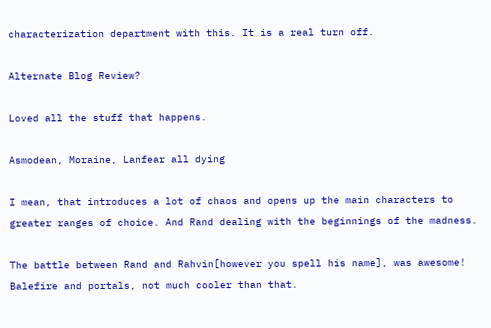characterization department with this. It is a real turn off.

Alternate Blog Review?

Loved all the stuff that happens.

Asmodean, Moraine, Lanfear all dying

I mean, that introduces a lot of chaos and opens up the main characters to greater ranges of choice. And Rand dealing with the beginnings of the madness.

The battle between Rand and Rahvin[however you spell his name], was awesome! Balefire and portals, not much cooler than that.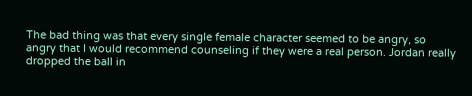The bad thing was that every single female character seemed to be angry, so angry that I would recommend counseling if they were a real person. Jordan really dropped the ball in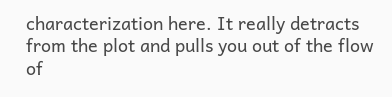characterization here. It really detracts from the plot and pulls you out of the flow of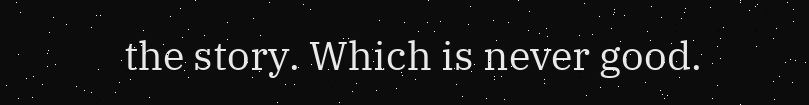the story. Which is never good.